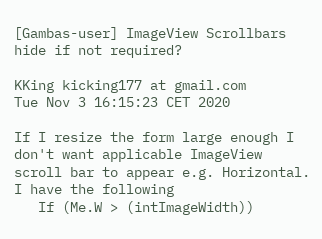[Gambas-user] ImageView Scrollbars hide if not required?

KKing kicking177 at gmail.com
Tue Nov 3 16:15:23 CET 2020

If I resize the form large enough I don't want applicable ImageView
scroll bar to appear e.g. Horizontal.
I have the following
   If (Me.W > (intImageWidth))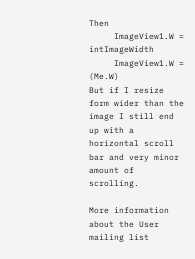Then
     ImageView1.W = intImageWidth
     ImageView1.W = (Me.W)
But if I resize form wider than the image I still end up with a
horizontal scroll bar and very minor amount of scrolling.

More information about the User mailing list